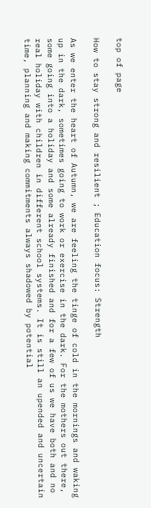top of page

How to stay strong and resilient ; Education focus: Strength

As we enter the heart of Autumn, we are feeling the tinge of cold in the mornings and waking up in the dark, sometimes going to work or exercise in the dark. For the mothers out there, some going into a holiday and some already finished and for a few of us we have both and no real holiday with children in different school systems. It is still an upended and uncertain time, planning and making commitments always shadowed by potential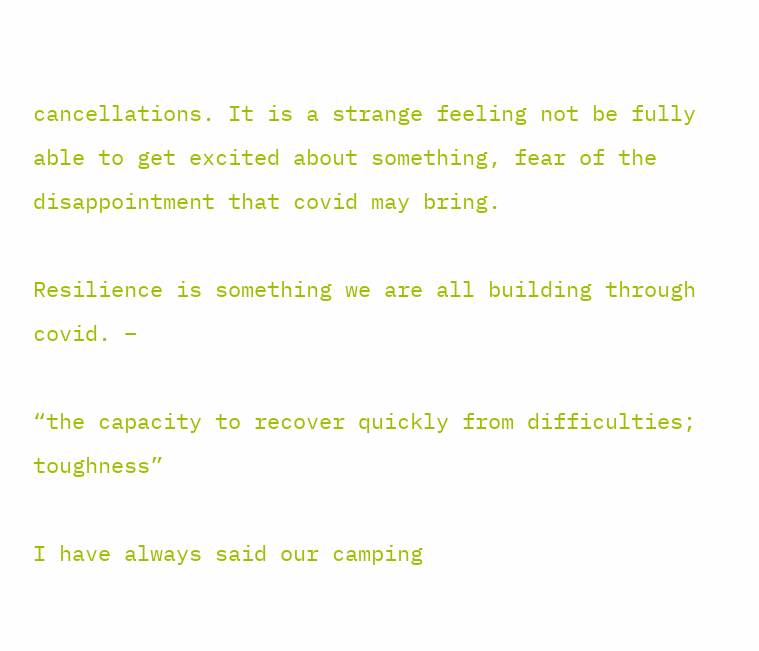cancellations. It is a strange feeling not be fully able to get excited about something, fear of the disappointment that covid may bring.

Resilience is something we are all building through covid. –

“the capacity to recover quickly from difficulties; toughness”

I have always said our camping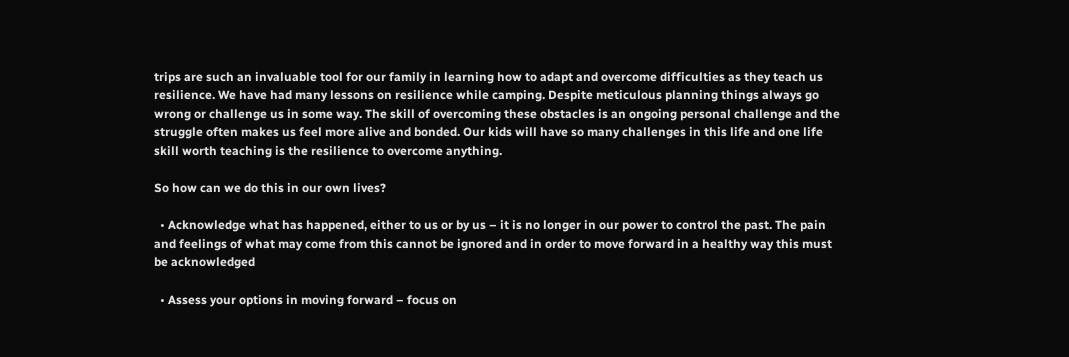trips are such an invaluable tool for our family in learning how to adapt and overcome difficulties as they teach us resilience. We have had many lessons on resilience while camping. Despite meticulous planning things always go wrong or challenge us in some way. The skill of overcoming these obstacles is an ongoing personal challenge and the struggle often makes us feel more alive and bonded. Our kids will have so many challenges in this life and one life skill worth teaching is the resilience to overcome anything.

So how can we do this in our own lives?

  • Acknowledge what has happened, either to us or by us – it is no longer in our power to control the past. The pain and feelings of what may come from this cannot be ignored and in order to move forward in a healthy way this must be acknowledged

  • Assess your options in moving forward – focus on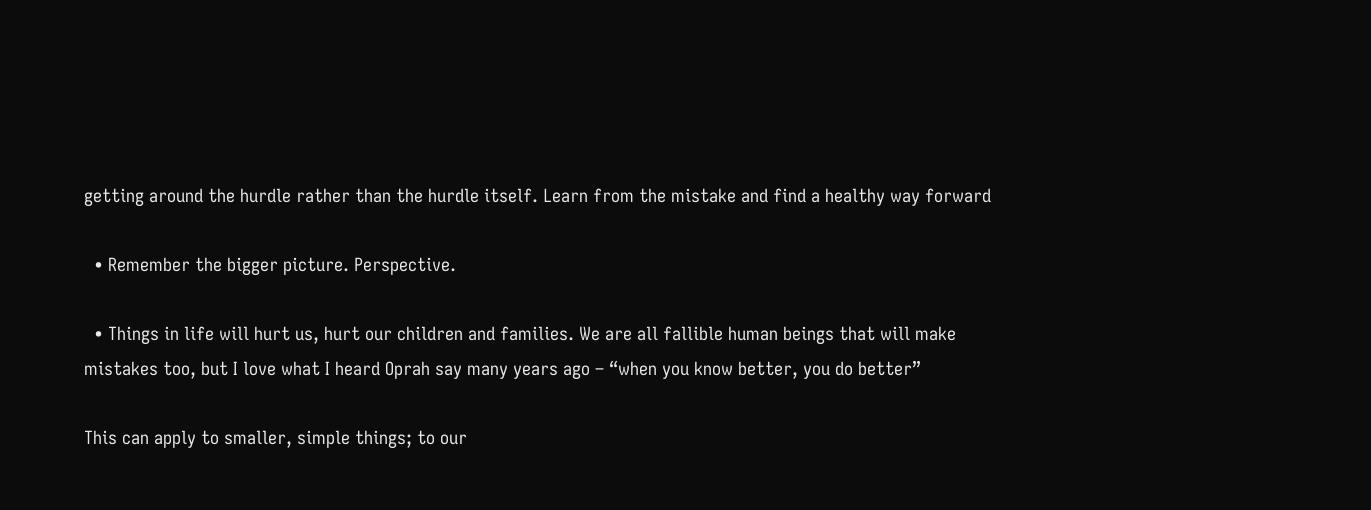getting around the hurdle rather than the hurdle itself. Learn from the mistake and find a healthy way forward

  • Remember the bigger picture. Perspective.

  • Things in life will hurt us, hurt our children and families. We are all fallible human beings that will make mistakes too, but I love what I heard Oprah say many years ago – “when you know better, you do better”

This can apply to smaller, simple things; to our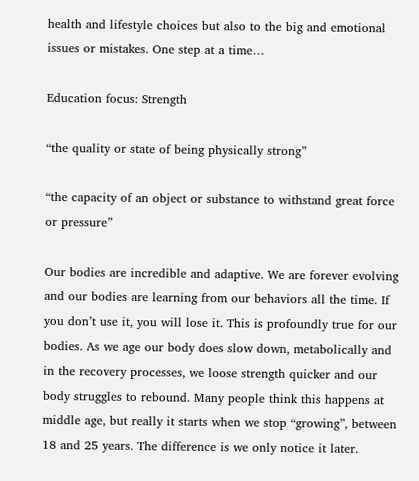health and lifestyle choices but also to the big and emotional issues or mistakes. One step at a time…

Education focus: Strength

“the quality or state of being physically strong”

“the capacity of an object or substance to withstand great force or pressure”

Our bodies are incredible and adaptive. We are forever evolving and our bodies are learning from our behaviors all the time. If you don’t use it, you will lose it. This is profoundly true for our bodies. As we age our body does slow down, metabolically and in the recovery processes, we loose strength quicker and our body struggles to rebound. Many people think this happens at middle age, but really it starts when we stop “growing”, between 18 and 25 years. The difference is we only notice it later.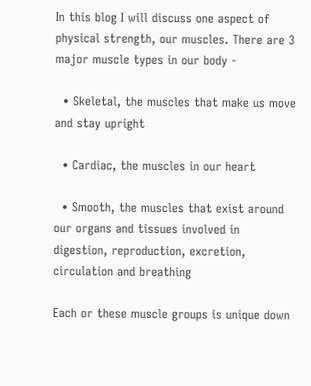In this blog I will discuss one aspect of physical strength, our muscles. There are 3 major muscle types in our body -

  • Skeletal, the muscles that make us move and stay upright

  • Cardiac, the muscles in our heart

  • Smooth, the muscles that exist around our organs and tissues involved in digestion, reproduction, excretion, circulation and breathing

Each or these muscle groups is unique down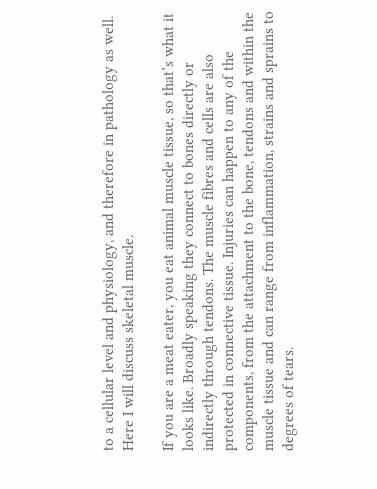to a cellular level and physiology, and therefore in pathology as well. Here I will discuss skeletal muscle.

If you are a meat eater, you eat animal muscle tissue, so that’s what it looks like. Broadly speaking they connect to bones directly or indirectly through tendons. The muscle fibres and cells are also protected in connective tissue. Injuries can happen to any of the components, from the attachment to the bone, tendons and within the muscle tissue and can range from inflammation, strains and sprains to degrees of tears.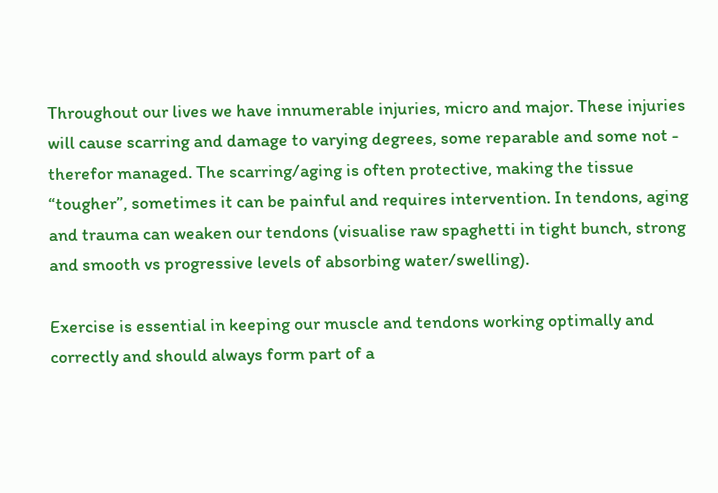Throughout our lives we have innumerable injuries, micro and major. These injuries will cause scarring and damage to varying degrees, some reparable and some not - therefor managed. The scarring/aging is often protective, making the tissue “tougher”, sometimes it can be painful and requires intervention. In tendons, aging and trauma can weaken our tendons (visualise raw spaghetti in tight bunch, strong and smooth vs progressive levels of absorbing water/swelling).

Exercise is essential in keeping our muscle and tendons working optimally and correctly and should always form part of a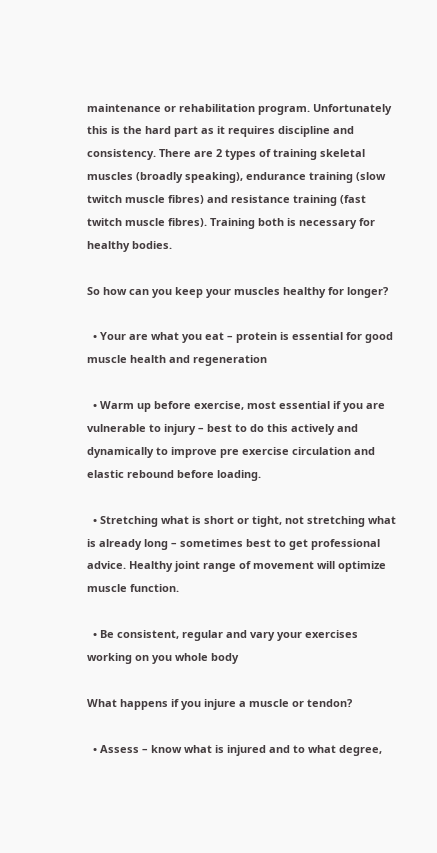maintenance or rehabilitation program. Unfortunately this is the hard part as it requires discipline and consistency. There are 2 types of training skeletal muscles (broadly speaking), endurance training (slow twitch muscle fibres) and resistance training (fast twitch muscle fibres). Training both is necessary for healthy bodies.

So how can you keep your muscles healthy for longer?

  • Your are what you eat – protein is essential for good muscle health and regeneration

  • Warm up before exercise, most essential if you are vulnerable to injury – best to do this actively and dynamically to improve pre exercise circulation and elastic rebound before loading.

  • Stretching what is short or tight, not stretching what is already long – sometimes best to get professional advice. Healthy joint range of movement will optimize muscle function.

  • Be consistent, regular and vary your exercises working on you whole body

What happens if you injure a muscle or tendon?

  • Assess – know what is injured and to what degree,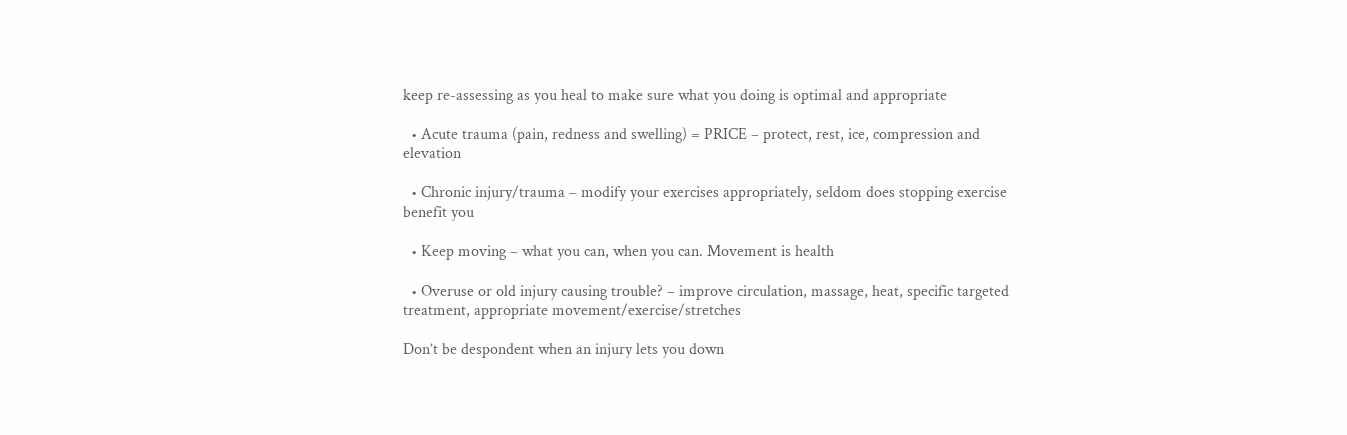keep re-assessing as you heal to make sure what you doing is optimal and appropriate

  • Acute trauma (pain, redness and swelling) = PRICE – protect, rest, ice, compression and elevation

  • Chronic injury/trauma – modify your exercises appropriately, seldom does stopping exercise benefit you

  • Keep moving – what you can, when you can. Movement is health

  • Overuse or old injury causing trouble? – improve circulation, massage, heat, specific targeted treatment, appropriate movement/exercise/stretches

Don’t be despondent when an injury lets you down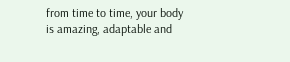from time to time, your body is amazing, adaptable and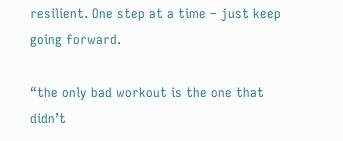resilient. One step at a time – just keep going forward.

“the only bad workout is the one that didn’t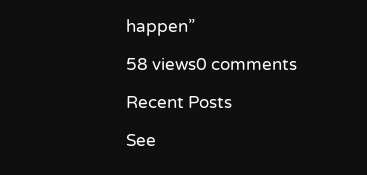happen”

58 views0 comments

Recent Posts

See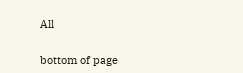All


bottom of page